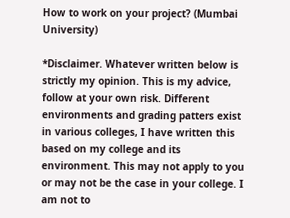How to work on your project? (Mumbai University)

*Disclaimer. Whatever written below is strictly my opinion. This is my advice, follow at your own risk. Different environments and grading patters exist in various colleges, I have written this based on my college and its environment. This may not apply to you or may not be the case in your college. I am not to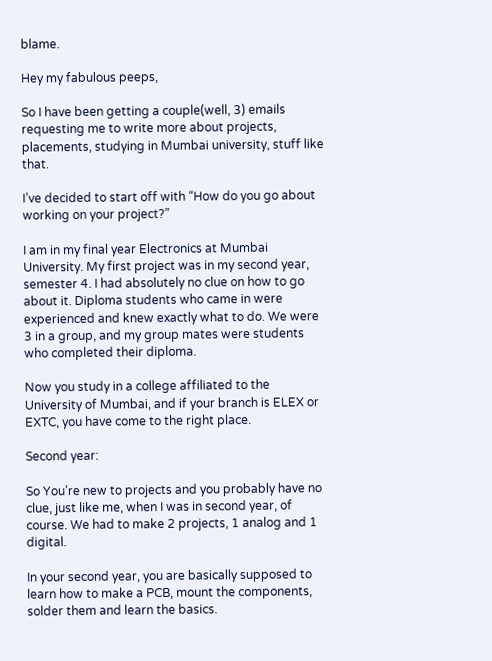blame.

Hey my fabulous peeps,

So I have been getting a couple(well, 3) emails requesting me to write more about projects, placements, studying in Mumbai university, stuff like that.

I’ve decided to start off with “How do you go about working on your project?”

I am in my final year Electronics at Mumbai University. My first project was in my second year, semester 4. I had absolutely no clue on how to go about it. Diploma students who came in were experienced and knew exactly what to do. We were 3 in a group, and my group mates were students who completed their diploma.

Now you study in a college affiliated to the University of Mumbai, and if your branch is ELEX or EXTC, you have come to the right place.

Second year:

So You’re new to projects and you probably have no clue, just like me, when I was in second year, of course. We had to make 2 projects, 1 analog and 1 digital.

In your second year, you are basically supposed to learn how to make a PCB, mount the components, solder them and learn the basics.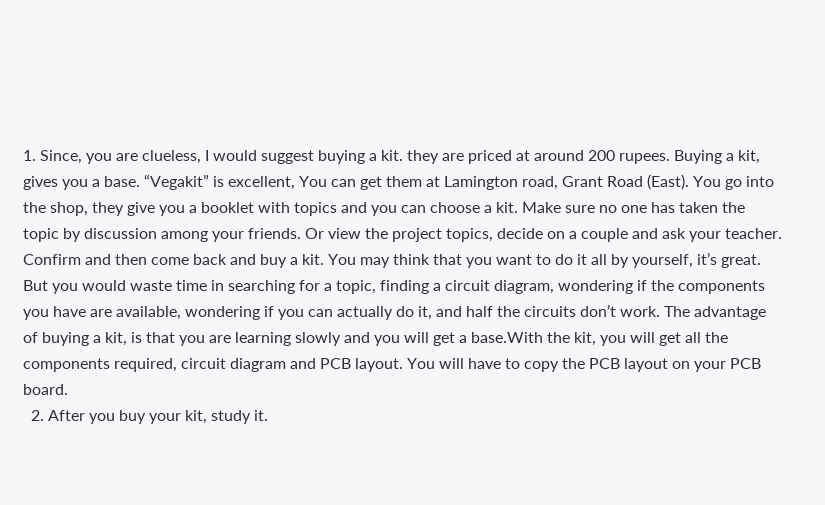1. Since, you are clueless, I would suggest buying a kit. they are priced at around 200 rupees. Buying a kit, gives you a base. “Vegakit” is excellent, You can get them at Lamington road, Grant Road (East). You go into the shop, they give you a booklet with topics and you can choose a kit. Make sure no one has taken the topic by discussion among your friends. Or view the project topics, decide on a couple and ask your teacher. Confirm and then come back and buy a kit. You may think that you want to do it all by yourself, it’s great. But you would waste time in searching for a topic, finding a circuit diagram, wondering if the components you have are available, wondering if you can actually do it, and half the circuits don’t work. The advantage of buying a kit, is that you are learning slowly and you will get a base.With the kit, you will get all the components required, circuit diagram and PCB layout. You will have to copy the PCB layout on your PCB board.
  2. After you buy your kit, study it.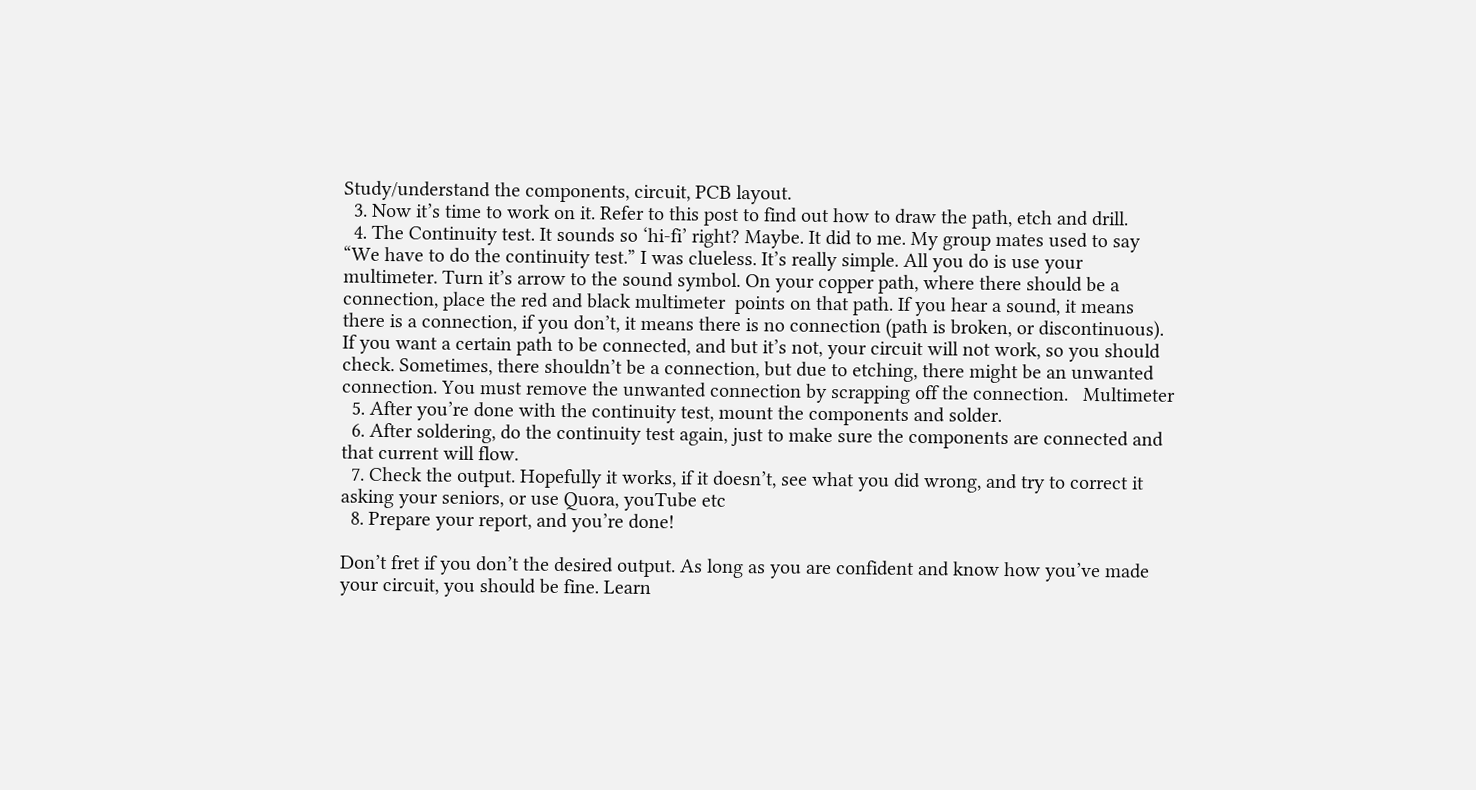Study/understand the components, circuit, PCB layout.
  3. Now it’s time to work on it. Refer to this post to find out how to draw the path, etch and drill.
  4. The Continuity test. It sounds so ‘hi-fi’ right? Maybe. It did to me. My group mates used to say “We have to do the continuity test.” I was clueless. It’s really simple. All you do is use your multimeter. Turn it’s arrow to the sound symbol. On your copper path, where there should be a connection, place the red and black multimeter  points on that path. If you hear a sound, it means there is a connection, if you don’t, it means there is no connection (path is broken, or discontinuous). If you want a certain path to be connected, and but it’s not, your circuit will not work, so you should check. Sometimes, there shouldn’t be a connection, but due to etching, there might be an unwanted connection. You must remove the unwanted connection by scrapping off the connection.   Multimeter
  5. After you’re done with the continuity test, mount the components and solder.
  6. After soldering, do the continuity test again, just to make sure the components are connected and that current will flow.
  7. Check the output. Hopefully it works, if it doesn’t, see what you did wrong, and try to correct it asking your seniors, or use Quora, youTube etc
  8. Prepare your report, and you’re done!

Don’t fret if you don’t the desired output. As long as you are confident and know how you’ve made your circuit, you should be fine. Learn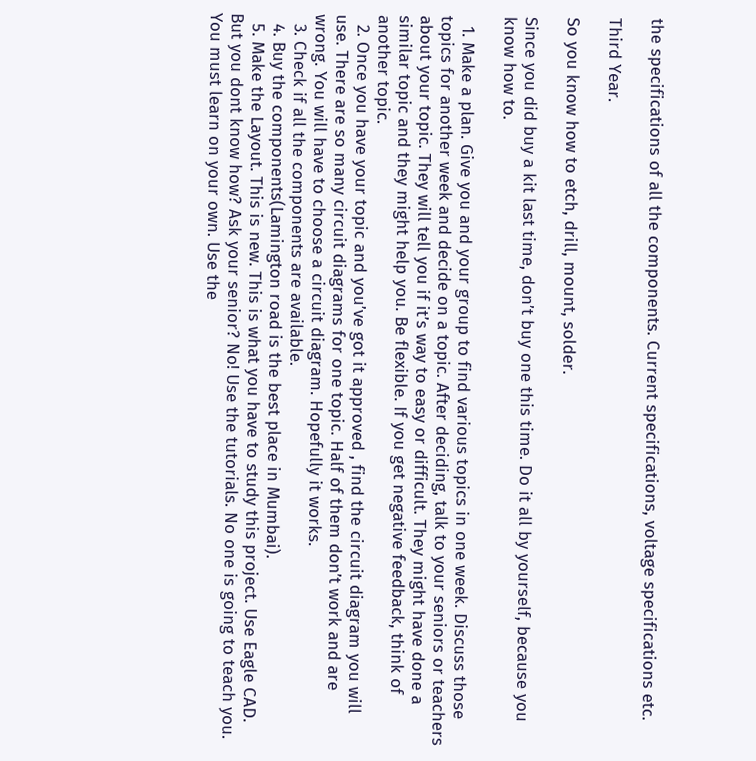the specifications of all the components. Current specifications, voltage specifications etc.

Third Year.

So you know how to etch, drill, mount, solder.

Since you did buy a kit last time, don’t buy one this time. Do it all by yourself, because you know how to.

  1. Make a plan. Give you and your group to find various topics in one week. Discuss those topics for another week and decide on a topic. After deciding, talk to your seniors or teachers about your topic. They will tell you if it’s way to easy or difficult. They might have done a similar topic and they might help you. Be flexible. If you get negative feedback, think of another topic.
  2. Once you have your topic and you’ve got it approved , find the circuit diagram you will use. There are so many circuit diagrams for one topic. Half of them don’t work and are wrong. You will have to choose a circuit diagram. Hopefully it works.
  3. Check if all the components are available.
  4. Buy the components(Lamington road is the best place in Mumbai).
  5. Make the Layout. This is new. This is what you have to study this project. Use Eagle CAD. But you dont know how? Ask your senior? No! Use the tutorials. No one is going to teach you. You must learn on your own. Use the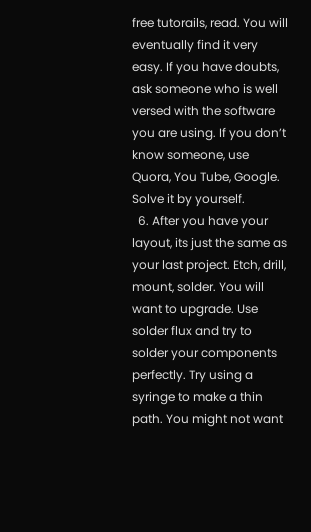free tutorails, read. You will eventually find it very easy. If you have doubts, ask someone who is well versed with the software you are using. If you don’t know someone, use Quora, You Tube, Google. Solve it by yourself.
  6. After you have your layout, its just the same as your last project. Etch, drill, mount, solder. You will want to upgrade. Use solder flux and try to solder your components perfectly. Try using a syringe to make a thin path. You might not want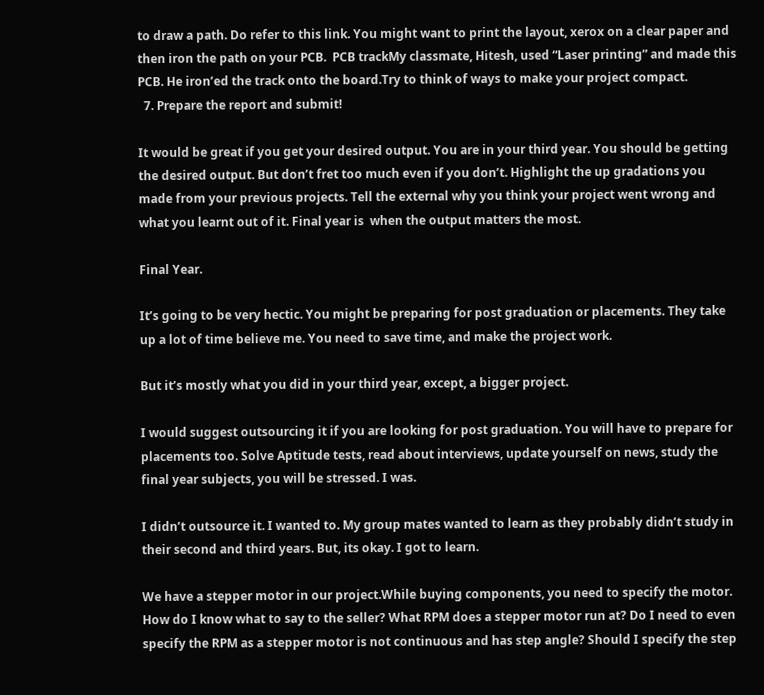to draw a path. Do refer to this link. You might want to print the layout, xerox on a clear paper and then iron the path on your PCB.  PCB trackMy classmate, Hitesh, used “Laser printing” and made this PCB. He iron’ed the track onto the board.Try to think of ways to make your project compact.
  7. Prepare the report and submit!

It would be great if you get your desired output. You are in your third year. You should be getting the desired output. But don’t fret too much even if you don’t. Highlight the up gradations you made from your previous projects. Tell the external why you think your project went wrong and what you learnt out of it. Final year is  when the output matters the most.

Final Year.

It’s going to be very hectic. You might be preparing for post graduation or placements. They take up a lot of time believe me. You need to save time, and make the project work.

But it’s mostly what you did in your third year, except, a bigger project.

I would suggest outsourcing it if you are looking for post graduation. You will have to prepare for placements too. Solve Aptitude tests, read about interviews, update yourself on news, study the final year subjects, you will be stressed. I was.

I didn’t outsource it. I wanted to. My group mates wanted to learn as they probably didn’t study in their second and third years. But, its okay. I got to learn.

We have a stepper motor in our project.While buying components, you need to specify the motor. How do I know what to say to the seller? What RPM does a stepper motor run at? Do I need to even specify the RPM as a stepper motor is not continuous and has step angle? Should I specify the step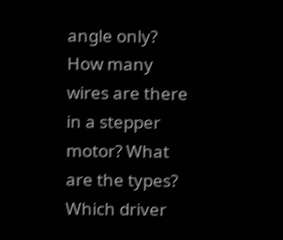angle only? How many wires are there in a stepper motor? What are the types? Which driver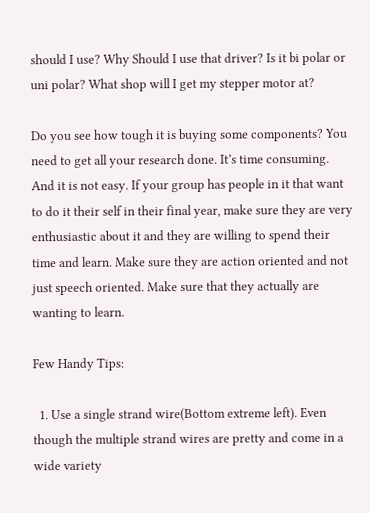should I use? Why Should I use that driver? Is it bi polar or uni polar? What shop will I get my stepper motor at?

Do you see how tough it is buying some components? You need to get all your research done. It’s time consuming. And it is not easy. If your group has people in it that want to do it their self in their final year, make sure they are very enthusiastic about it and they are willing to spend their time and learn. Make sure they are action oriented and not just speech oriented. Make sure that they actually are wanting to learn.

Few Handy Tips:

  1. Use a single strand wire(Bottom extreme left). Even though the multiple strand wires are pretty and come in a wide variety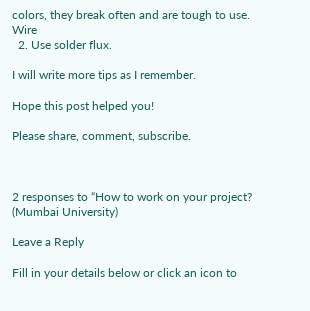colors, they break often and are tough to use. Wire
  2. Use solder flux.

I will write more tips as I remember.

Hope this post helped you!

Please share, comment, subscribe.



2 responses to “How to work on your project? (Mumbai University)

Leave a Reply

Fill in your details below or click an icon to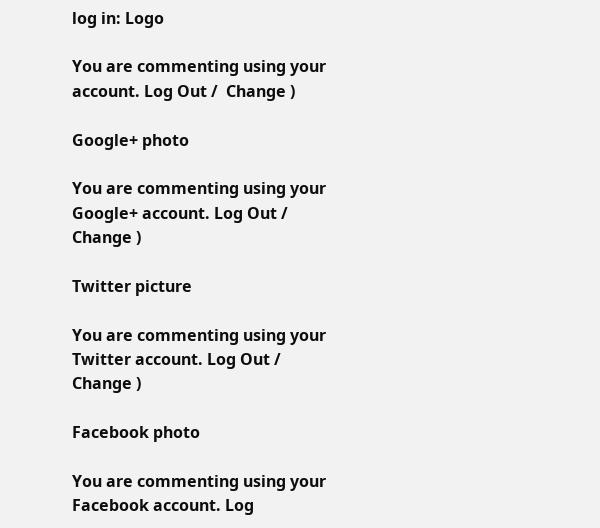log in: Logo

You are commenting using your account. Log Out /  Change )

Google+ photo

You are commenting using your Google+ account. Log Out /  Change )

Twitter picture

You are commenting using your Twitter account. Log Out /  Change )

Facebook photo

You are commenting using your Facebook account. Log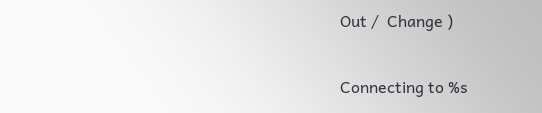Out /  Change )


Connecting to %s